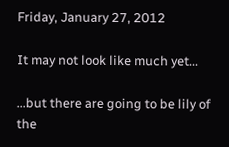Friday, January 27, 2012

It may not look like much yet...

...but there are going to be lily of the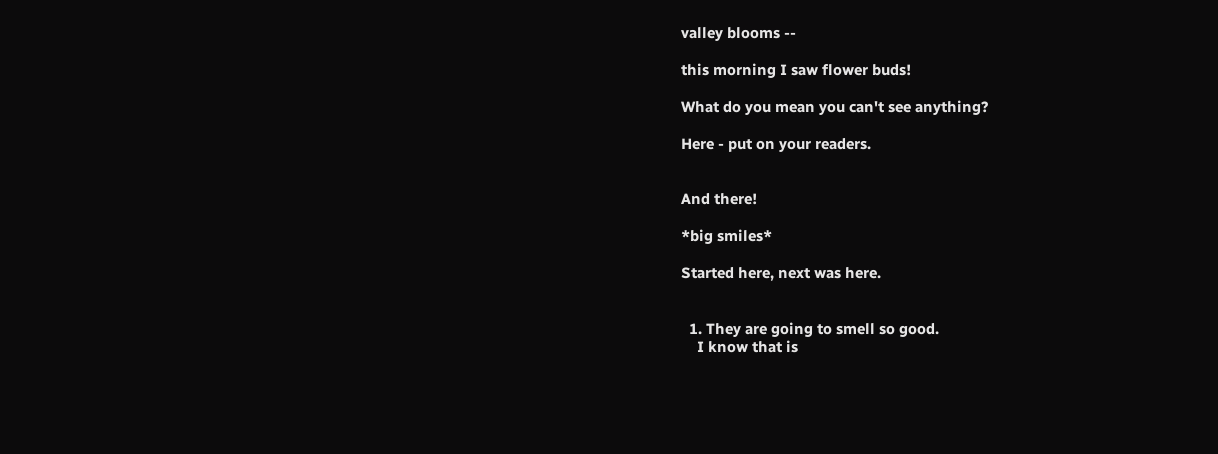valley blooms --

this morning I saw flower buds!

What do you mean you can't see anything?

Here - put on your readers.


And there!

*big smiles*

Started here, next was here.


  1. They are going to smell so good.
    I know that is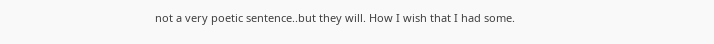not a very poetic sentence..but they will. How I wish that I had some.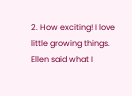2. How exciting! I love little growing things. Ellen said what I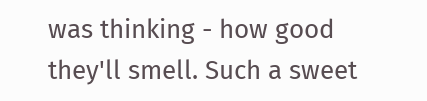was thinking - how good they'll smell. Such a sweet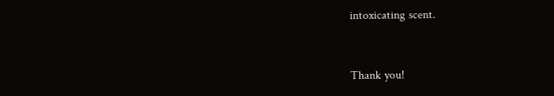intoxicating scent.


Thank you!